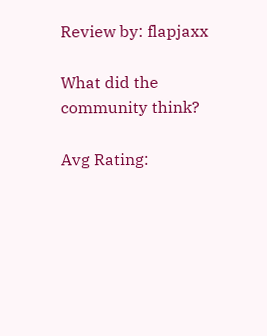Review by: flapjaxx

What did the
community think?

Avg Rating: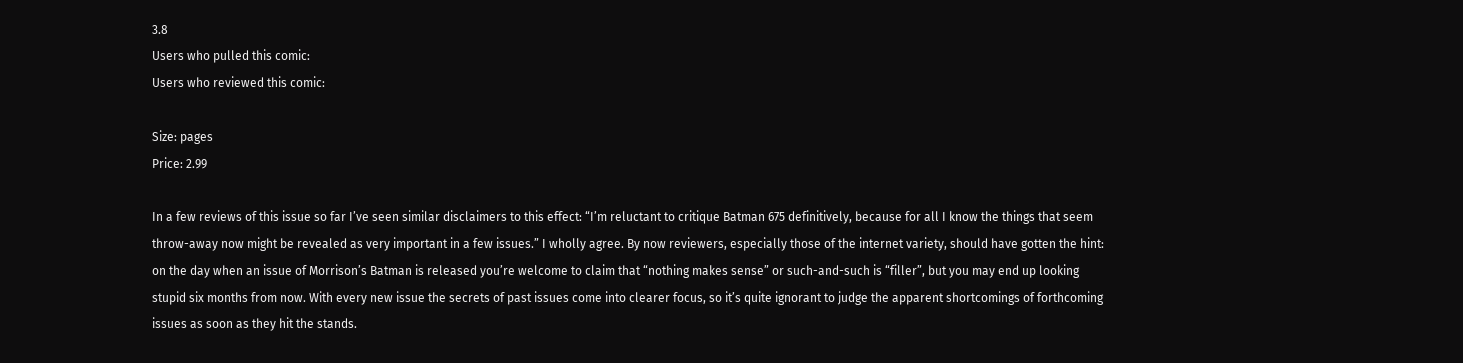3.8
Users who pulled this comic:
Users who reviewed this comic:

Size: pages
Price: 2.99

In a few reviews of this issue so far I’ve seen similar disclaimers to this effect: “I’m reluctant to critique Batman 675 definitively, because for all I know the things that seem throw-away now might be revealed as very important in a few issues.” I wholly agree. By now reviewers, especially those of the internet variety, should have gotten the hint: on the day when an issue of Morrison’s Batman is released you’re welcome to claim that “nothing makes sense” or such-and-such is “filler”, but you may end up looking stupid six months from now. With every new issue the secrets of past issues come into clearer focus, so it’s quite ignorant to judge the apparent shortcomings of forthcoming issues as soon as they hit the stands.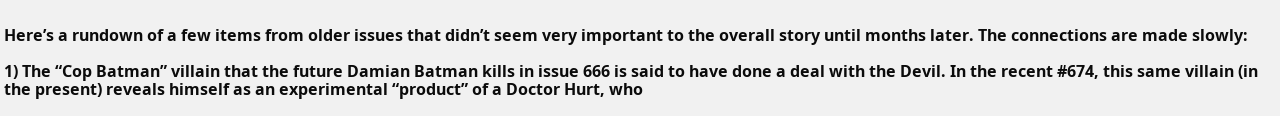Here’s a rundown of a few items from older issues that didn’t seem very important to the overall story until months later. The connections are made slowly:

1) The “Cop Batman” villain that the future Damian Batman kills in issue 666 is said to have done a deal with the Devil. In the recent #674, this same villain (in the present) reveals himself as an experimental “product” of a Doctor Hurt, who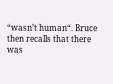“wasn’t human“. Bruce then recalls that there was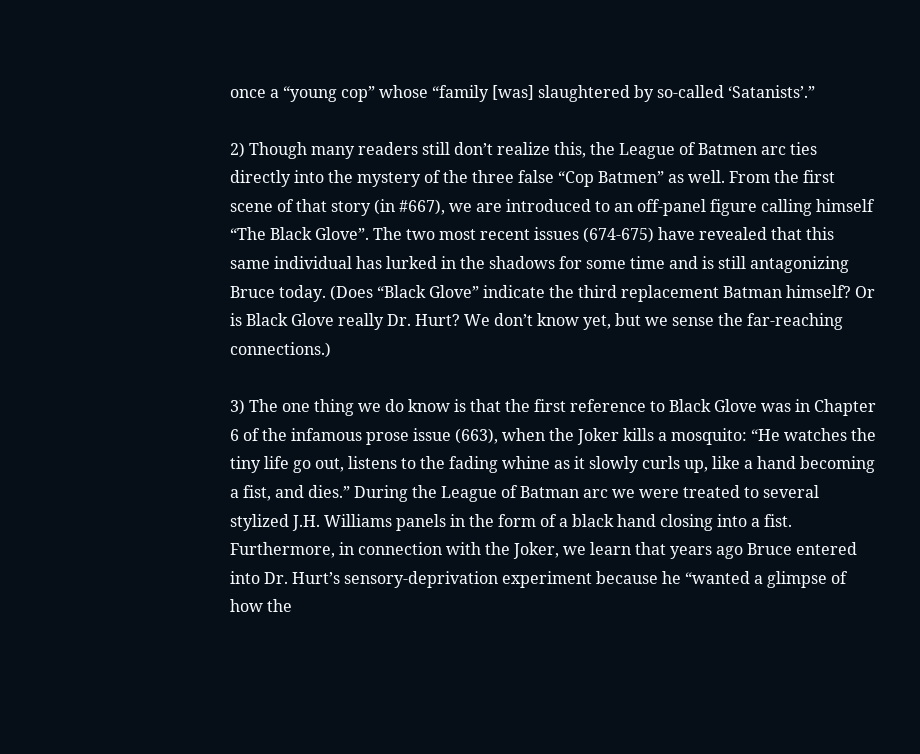once a “young cop” whose “family [was] slaughtered by so-called ‘Satanists’.”

2) Though many readers still don’t realize this, the League of Batmen arc ties directly into the mystery of the three false “Cop Batmen” as well. From the first scene of that story (in #667), we are introduced to an off-panel figure calling himself “The Black Glove”. The two most recent issues (674-675) have revealed that this same individual has lurked in the shadows for some time and is still antagonizing Bruce today. (Does “Black Glove” indicate the third replacement Batman himself? Or is Black Glove really Dr. Hurt? We don’t know yet, but we sense the far-reaching connections.)

3) The one thing we do know is that the first reference to Black Glove was in Chapter 6 of the infamous prose issue (663), when the Joker kills a mosquito: “He watches the tiny life go out, listens to the fading whine as it slowly curls up, like a hand becoming a fist, and dies.” During the League of Batman arc we were treated to several stylized J.H. Williams panels in the form of a black hand closing into a fist. Furthermore, in connection with the Joker, we learn that years ago Bruce entered into Dr. Hurt’s sensory-deprivation experiment because he “wanted a glimpse of how the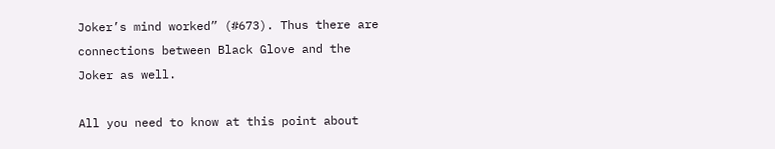Joker’s mind worked” (#673). Thus there are connections between Black Glove and the Joker as well.

All you need to know at this point about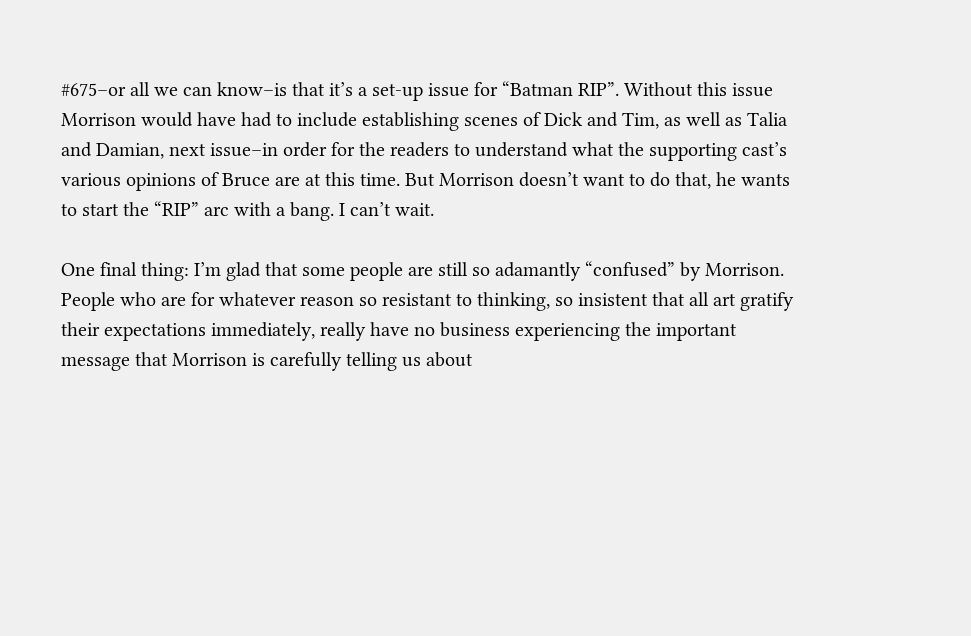#675–or all we can know–is that it’s a set-up issue for “Batman RIP”. Without this issue Morrison would have had to include establishing scenes of Dick and Tim, as well as Talia and Damian, next issue–in order for the readers to understand what the supporting cast’s various opinions of Bruce are at this time. But Morrison doesn’t want to do that, he wants to start the “RIP” arc with a bang. I can’t wait.

One final thing: I’m glad that some people are still so adamantly “confused” by Morrison. People who are for whatever reason so resistant to thinking, so insistent that all art gratify their expectations immediately, really have no business experiencing the important message that Morrison is carefully telling us about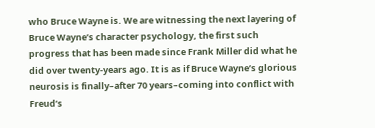who Bruce Wayne is. We are witnessing the next layering of Bruce Wayne’s character psychology, the first such progress that has been made since Frank Miller did what he did over twenty-years ago. It is as if Bruce Wayne’s glorious neurosis is finally–after 70 years–coming into conflict with Freud’s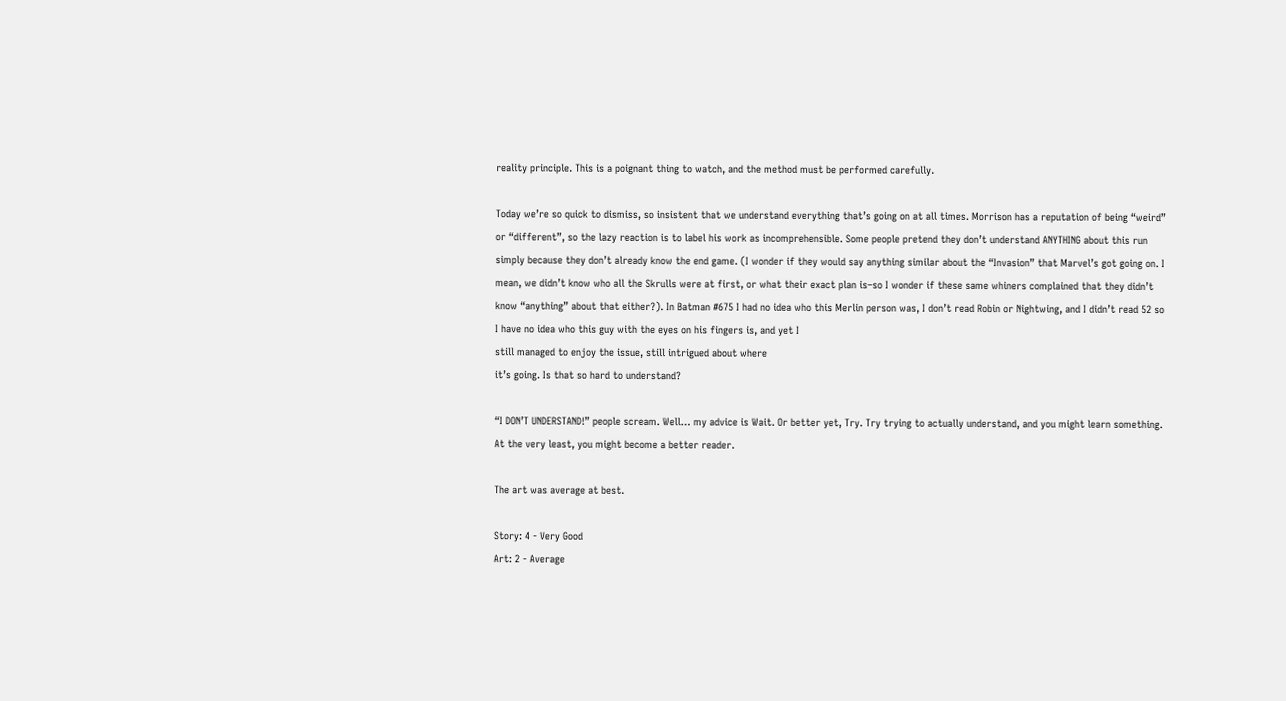reality principle. This is a poignant thing to watch, and the method must be performed carefully.

Today we’re so quick to dismiss, so insistent that we understand everything that’s going on at all times. Morrison has a reputation of being “weird” or “different”, so the lazy reaction is to label his work as incomprehensible. Some people pretend they don’t understand ANYTHING about this run simply because they don’t already know the end game. (I wonder if they would say anything similar about the “Invasion” that Marvel’s got going on. I mean, we didn’t know who all the Skrulls were at first, or what their exact plan is–so I wonder if these same whiners complained that they didn’t know “anything” about that either?). In Batman #675 I had no idea who this Merlin person was, I don’t read Robin or Nightwing, and I didn’t read 52 so
I have no idea who this guy with the eyes on his fingers is, and yet I
still managed to enjoy the issue, still intrigued about where
it’s going. Is that so hard to understand?

“I DON’T UNDERSTAND!” people scream. Well… my advice is Wait. Or better yet, Try. Try trying to actually understand, and you might learn something. At the very least, you might become a better reader.

The art was average at best.

Story: 4 - Very Good
Art: 2 - Average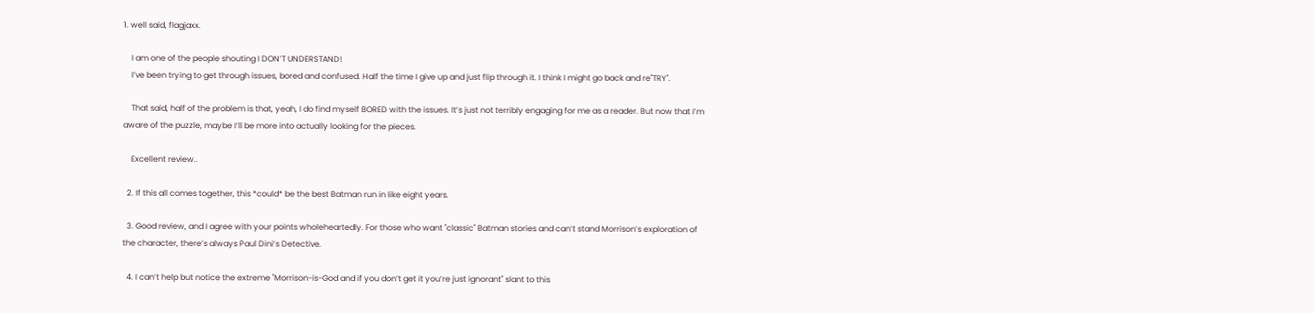1. well said, flagjaxx.

    I am one of the people shouting I DON’T UNDERSTAND!
    I’ve been trying to get through issues, bored and confused. Half the time I give up and just flip through it. I think I might go back and re"TRY".

    That said, half of the problem is that, yeah, I do find myself BORED with the issues. It’s just not terribly engaging for me as a reader. But now that I’m aware of the puzzle, maybe I’ll be more into actually looking for the pieces.

    Excellent review..

  2. If this all comes together, this *could* be the best Batman run in like eight years.

  3. Good review, and I agree with your points wholeheartedly. For those who want "classic" Batman stories and can’t stand Morrison’s exploration of the character, there’s always Paul Dini’s Detective.

  4. I can’t help but notice the extreme "Morrison-is-God and if you don’t get it you’re just ignorant" slant to this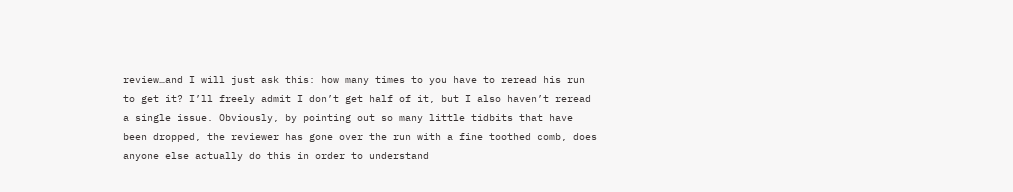review…and I will just ask this: how many times to you have to reread his run to get it? I’ll freely admit I don’t get half of it, but I also haven’t reread a single issue. Obviously, by pointing out so many little tidbits that have been dropped, the reviewer has gone over the run with a fine toothed comb, does anyone else actually do this in order to understand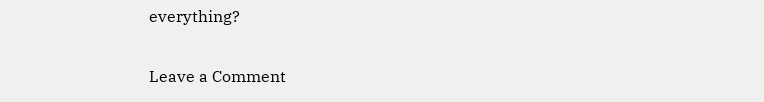everything?

Leave a Comment